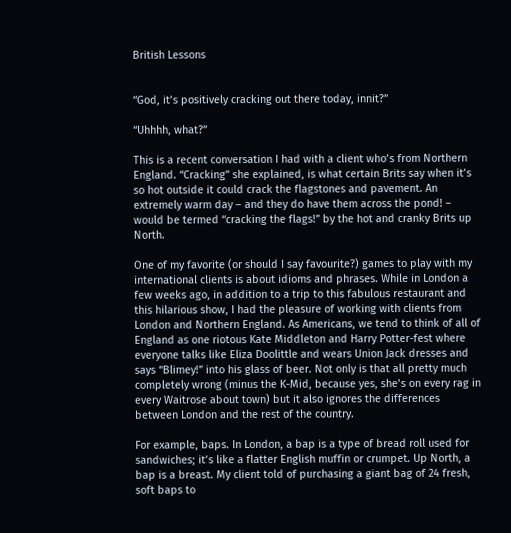British Lessons


“God, it’s positively cracking out there today, innit?”

“Uhhhh, what?”

This is a recent conversation I had with a client who’s from Northern England. “Cracking” she explained, is what certain Brits say when it’s so hot outside it could crack the flagstones and pavement. An extremely warm day – and they do have them across the pond! – would be termed “cracking the flags!” by the hot and cranky Brits up North.

One of my favorite (or should I say favourite?) games to play with my international clients is about idioms and phrases. While in London a few weeks ago, in addition to a trip to this fabulous restaurant and this hilarious show, I had the pleasure of working with clients from London and Northern England. As Americans, we tend to think of all of England as one riotous Kate Middleton and Harry Potter-fest where everyone talks like Eliza Doolittle and wears Union Jack dresses and says “Blimey!” into his glass of beer. Not only is that all pretty much completely wrong (minus the K-Mid, because yes, she’s on every rag in every Waitrose about town) but it also ignores the differences between London and the rest of the country.

For example, baps. In London, a bap is a type of bread roll used for sandwiches; it’s like a flatter English muffin or crumpet. Up North, a bap is a breast. My client told of purchasing a giant bag of 24 fresh, soft baps to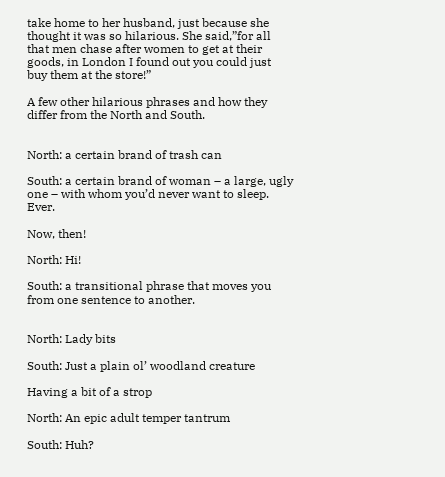take home to her husband, just because she thought it was so hilarious. She said,”for all that men chase after women to get at their goods, in London I found out you could just buy them at the store!”

A few other hilarious phrases and how they differ from the North and South.


North: a certain brand of trash can

South: a certain brand of woman – a large, ugly one – with whom you’d never want to sleep. Ever.

Now, then!

North: Hi!

South: a transitional phrase that moves you from one sentence to another.


North: Lady bits

South: Just a plain ol’ woodland creature

Having a bit of a strop

North: An epic adult temper tantrum

South: Huh?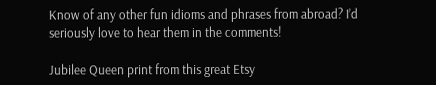Know of any other fun idioms and phrases from abroad? I’d seriously love to hear them in the comments!

Jubilee Queen print from this great Etsy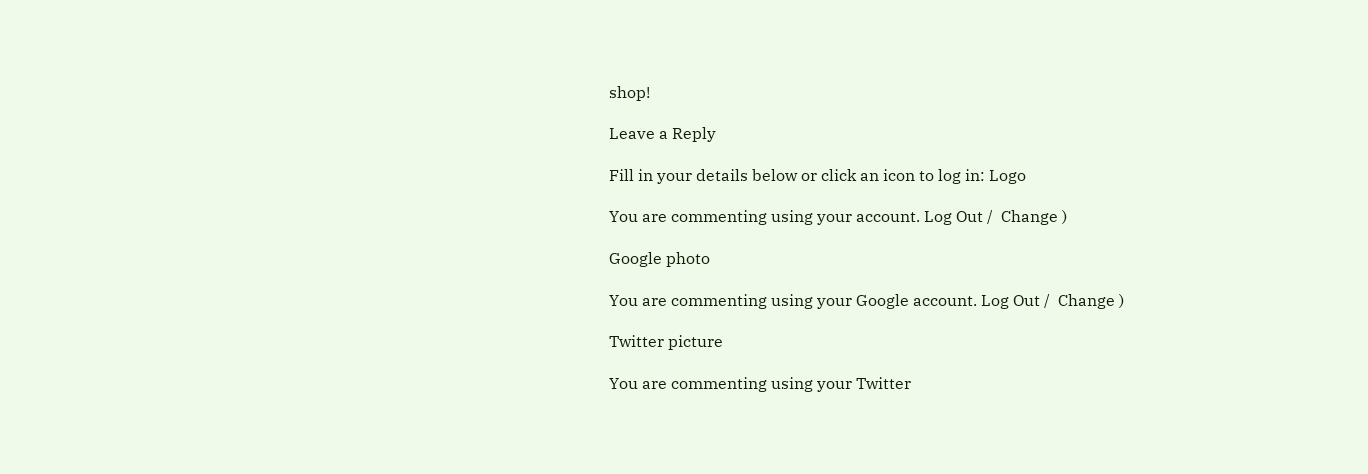shop!

Leave a Reply

Fill in your details below or click an icon to log in: Logo

You are commenting using your account. Log Out /  Change )

Google photo

You are commenting using your Google account. Log Out /  Change )

Twitter picture

You are commenting using your Twitter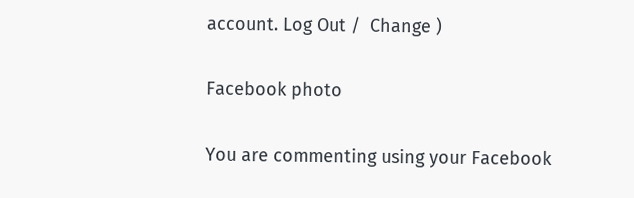account. Log Out /  Change )

Facebook photo

You are commenting using your Facebook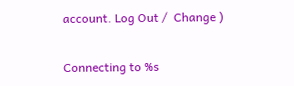account. Log Out /  Change )

Connecting to %s